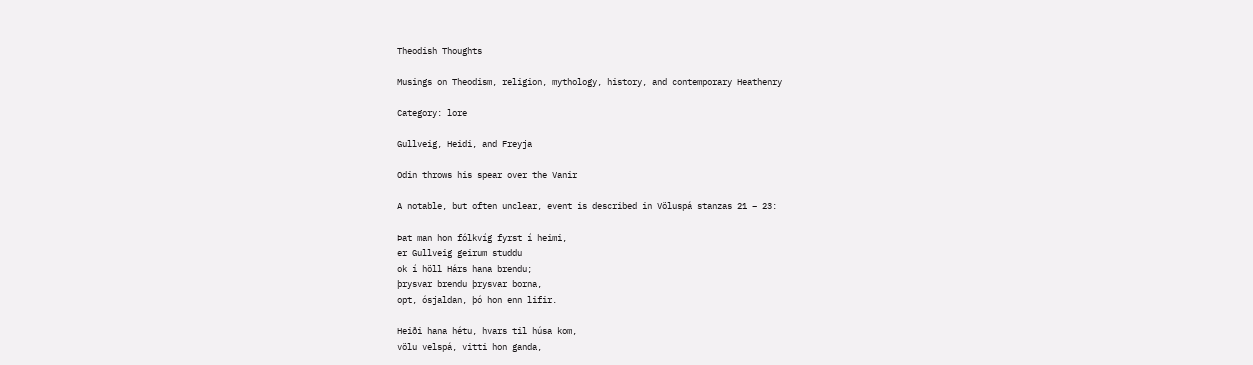Theodish Thoughts

Musings on Theodism, religion, mythology, history, and contemporary Heathenry

Category: lore

Gullveig, Heidi, and Freyja

Odin throws his spear over the Vanir

A notable, but often unclear, event is described in Völuspá stanzas 21 – 23:

Þat man hon fólkvíg fyrst í heimi,
er Gullveig geirum studdu
ok í höll Hárs hana brendu;
þrysvar brendu þrysvar borna,
opt, ósjaldan, þó hon enn lifir.

Heiði hana hétu, hvars til húsa kom,
völu velspá, vitti hon ganda,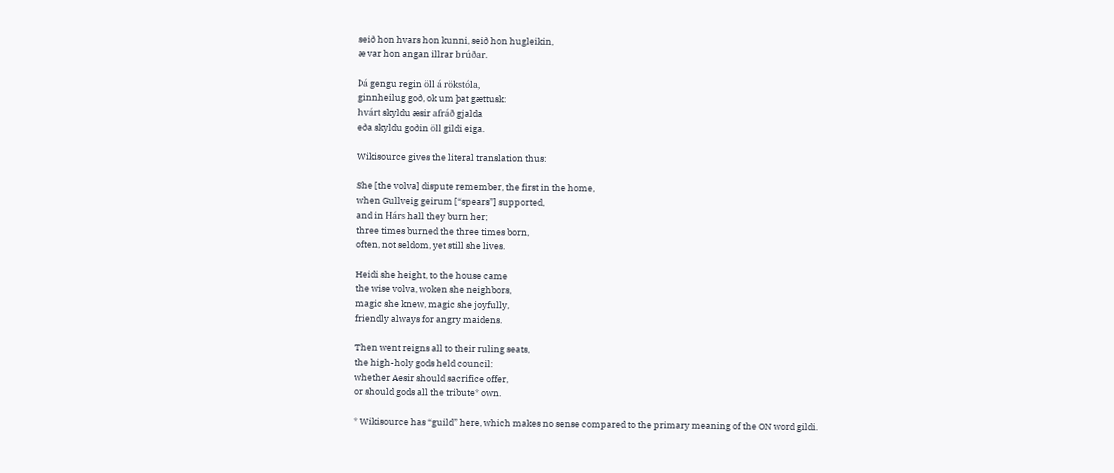seið hon hvars hon kunni, seið hon hugleikin,
æ var hon angan illrar brúðar.

Þá gengu regin öll á rökstóla,
ginnheilug goð, ok um þat gættusk:
hvárt skyldu æsir afráð gjalda
eða skyldu goðin öll gildi eiga.

Wikisource gives the literal translation thus:

She [the volva] dispute remember, the first in the home,
when Gullveig geirum [“spears”] supported,
and in Hárs hall they burn her;
three times burned the three times born,
often, not seldom, yet still she lives.

Heidi she height, to the house came
the wise volva, woken she neighbors,
magic she knew, magic she joyfully,
friendly always for angry maidens.

Then went reigns all to their ruling seats,
the high-holy gods held council:
whether Aesir should sacrifice offer,
or should gods all the tribute* own.

* Wikisource has “guild” here, which makes no sense compared to the primary meaning of the ON word gildi.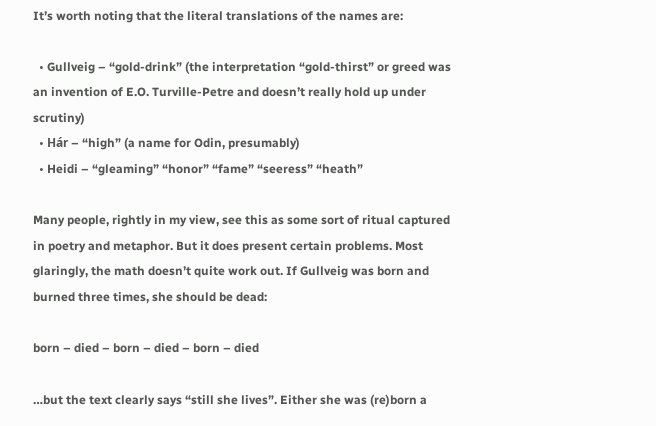It’s worth noting that the literal translations of the names are:

  • Gullveig – “gold-drink” (the interpretation “gold-thirst” or greed was an invention of E.O. Turville-Petre and doesn’t really hold up under scrutiny)
  • Hár – “high” (a name for Odin, presumably)
  • Heidi – “gleaming” “honor” “fame” “seeress” “heath”

Many people, rightly in my view, see this as some sort of ritual captured in poetry and metaphor. But it does present certain problems. Most glaringly, the math doesn’t quite work out. If Gullveig was born and burned three times, she should be dead:

born – died – born – died – born – died

…but the text clearly says “still she lives”. Either she was (re)born a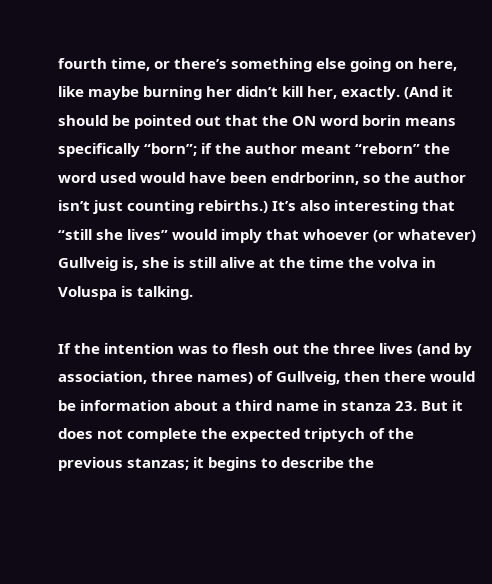fourth time, or there’s something else going on here, like maybe burning her didn’t kill her, exactly. (And it should be pointed out that the ON word borin means specifically “born”; if the author meant “reborn” the word used would have been endrborinn, so the author isn’t just counting rebirths.) It’s also interesting that “still she lives” would imply that whoever (or whatever) Gullveig is, she is still alive at the time the volva in Voluspa is talking.

If the intention was to flesh out the three lives (and by association, three names) of Gullveig, then there would be information about a third name in stanza 23. But it does not complete the expected triptych of the previous stanzas; it begins to describe the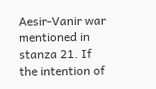Aesir-Vanir war mentioned in stanza 21. If the intention of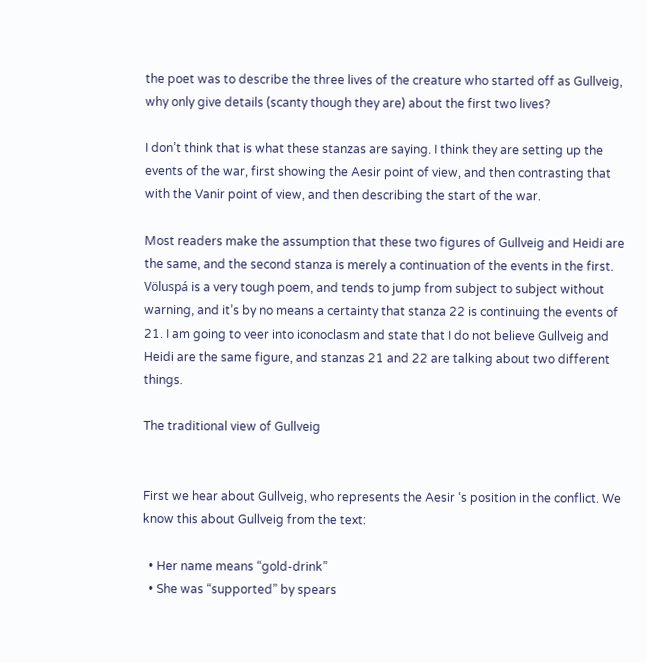the poet was to describe the three lives of the creature who started off as Gullveig, why only give details (scanty though they are) about the first two lives?

I don’t think that is what these stanzas are saying. I think they are setting up the events of the war, first showing the Aesir point of view, and then contrasting that with the Vanir point of view, and then describing the start of the war.

Most readers make the assumption that these two figures of Gullveig and Heidi are the same, and the second stanza is merely a continuation of the events in the first. Völuspá is a very tough poem, and tends to jump from subject to subject without warning, and it’s by no means a certainty that stanza 22 is continuing the events of 21. I am going to veer into iconoclasm and state that I do not believe Gullveig and Heidi are the same figure, and stanzas 21 and 22 are talking about two different things.

The traditional view of Gullveig


First we hear about Gullveig, who represents the Aesir ‘s position in the conflict. We know this about Gullveig from the text:

  • Her name means “gold-drink”
  • She was “supported” by spears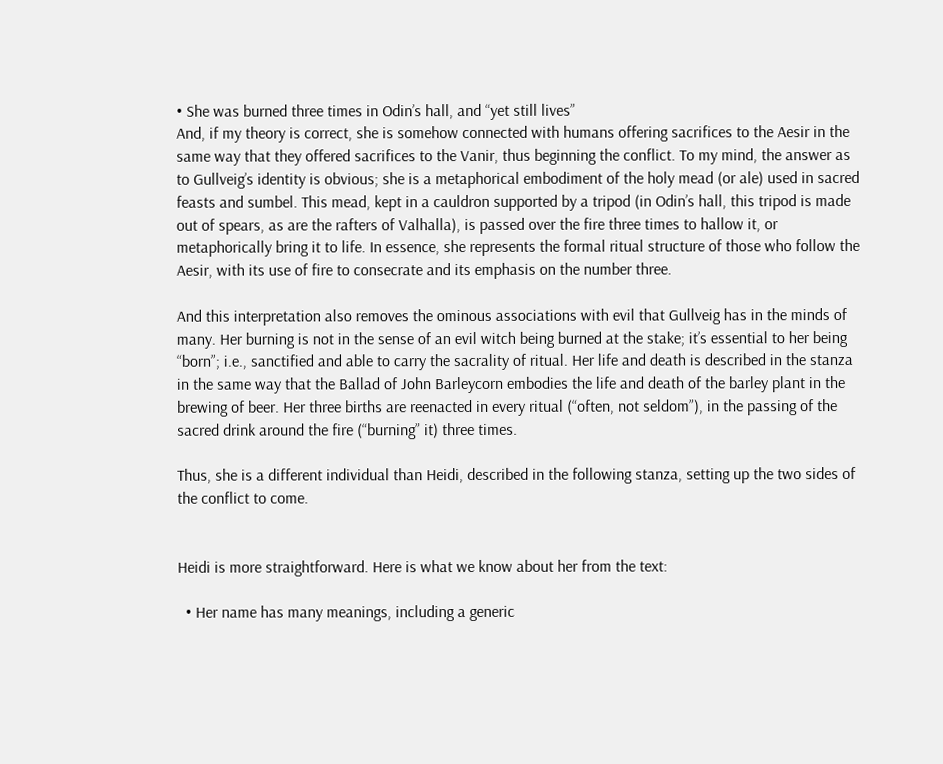• She was burned three times in Odin’s hall, and “yet still lives”
And, if my theory is correct, she is somehow connected with humans offering sacrifices to the Aesir in the same way that they offered sacrifices to the Vanir, thus beginning the conflict. To my mind, the answer as to Gullveig’s identity is obvious; she is a metaphorical embodiment of the holy mead (or ale) used in sacred feasts and sumbel. This mead, kept in a cauldron supported by a tripod (in Odin’s hall, this tripod is made out of spears, as are the rafters of Valhalla), is passed over the fire three times to hallow it, or metaphorically bring it to life. In essence, she represents the formal ritual structure of those who follow the Aesir, with its use of fire to consecrate and its emphasis on the number three.

And this interpretation also removes the ominous associations with evil that Gullveig has in the minds of many. Her burning is not in the sense of an evil witch being burned at the stake; it’s essential to her being “born”; i.e., sanctified and able to carry the sacrality of ritual. Her life and death is described in the stanza in the same way that the Ballad of John Barleycorn embodies the life and death of the barley plant in the brewing of beer. Her three births are reenacted in every ritual (“often, not seldom”), in the passing of the sacred drink around the fire (“burning” it) three times.

Thus, she is a different individual than Heidi, described in the following stanza, setting up the two sides of the conflict to come.


Heidi is more straightforward. Here is what we know about her from the text:

  • Her name has many meanings, including a generic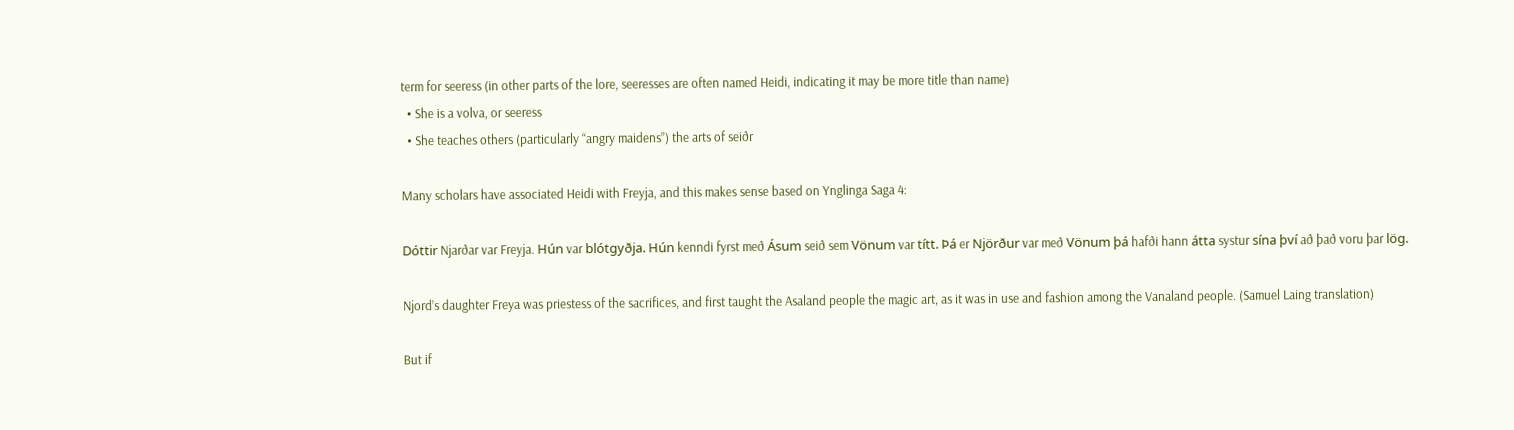term for seeress (in other parts of the lore, seeresses are often named Heidi, indicating it may be more title than name)
  • She is a volva, or seeress
  • She teaches others (particularly “angry maidens”) the arts of seiðr

Many scholars have associated Heidi with Freyja, and this makes sense based on Ynglinga Saga 4:

Dóttir Njarðar var Freyja. Hún var blótgyðja. Hún kenndi fyrst með Ásum seið sem Vönum var títt. Þá er Njörður var með Vönum þá hafði hann átta systur sína því að það voru þar lög.

Njord’s daughter Freya was priestess of the sacrifices, and first taught the Asaland people the magic art, as it was in use and fashion among the Vanaland people. (Samuel Laing translation)

But if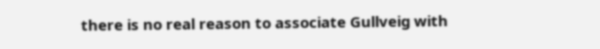there is no real reason to associate Gullveig with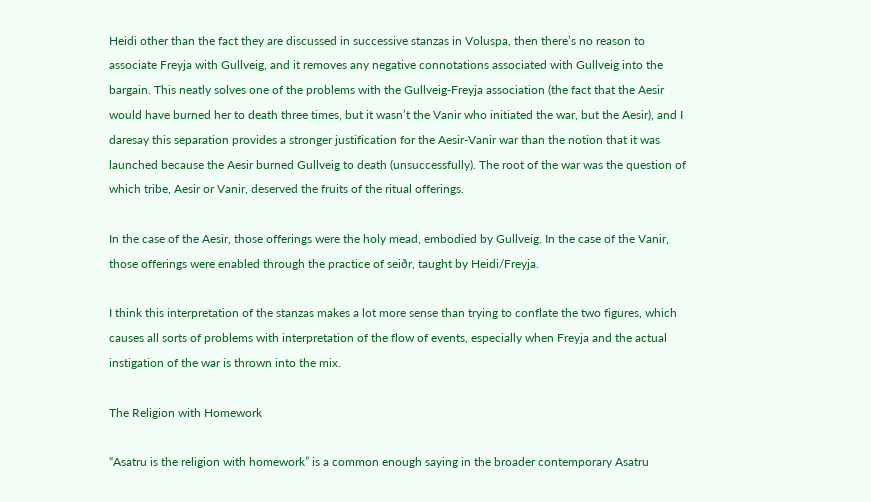Heidi other than the fact they are discussed in successive stanzas in Voluspa, then there’s no reason to associate Freyja with Gullveig, and it removes any negative connotations associated with Gullveig into the bargain. This neatly solves one of the problems with the Gullveig-Freyja association (the fact that the Aesir would have burned her to death three times, but it wasn’t the Vanir who initiated the war, but the Aesir), and I daresay this separation provides a stronger justification for the Aesir-Vanir war than the notion that it was launched because the Aesir burned Gullveig to death (unsuccessfully). The root of the war was the question of which tribe, Aesir or Vanir, deserved the fruits of the ritual offerings.

In the case of the Aesir, those offerings were the holy mead, embodied by Gullveig. In the case of the Vanir, those offerings were enabled through the practice of seiðr, taught by Heidi/Freyja.

I think this interpretation of the stanzas makes a lot more sense than trying to conflate the two figures, which causes all sorts of problems with interpretation of the flow of events, especially when Freyja and the actual instigation of the war is thrown into the mix.

The Religion with Homework

“Asatru is the religion with homework” is a common enough saying in the broader contemporary Asatru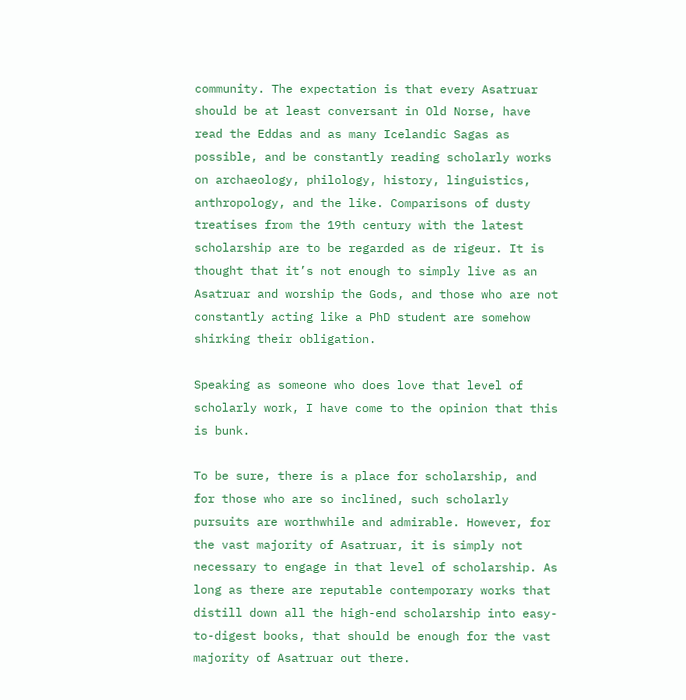community. The expectation is that every Asatruar should be at least conversant in Old Norse, have read the Eddas and as many Icelandic Sagas as possible, and be constantly reading scholarly works on archaeology, philology, history, linguistics, anthropology, and the like. Comparisons of dusty treatises from the 19th century with the latest scholarship are to be regarded as de rigeur. It is thought that it’s not enough to simply live as an Asatruar and worship the Gods, and those who are not constantly acting like a PhD student are somehow shirking their obligation.

Speaking as someone who does love that level of scholarly work, I have come to the opinion that this is bunk.

To be sure, there is a place for scholarship, and for those who are so inclined, such scholarly pursuits are worthwhile and admirable. However, for the vast majority of Asatruar, it is simply not necessary to engage in that level of scholarship. As long as there are reputable contemporary works that distill down all the high-end scholarship into easy-to-digest books, that should be enough for the vast majority of Asatruar out there.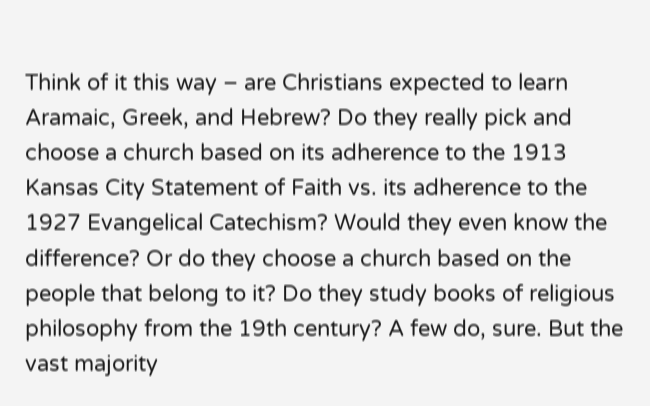Think of it this way – are Christians expected to learn Aramaic, Greek, and Hebrew? Do they really pick and choose a church based on its adherence to the 1913 Kansas City Statement of Faith vs. its adherence to the 1927 Evangelical Catechism? Would they even know the difference? Or do they choose a church based on the people that belong to it? Do they study books of religious philosophy from the 19th century? A few do, sure. But the vast majority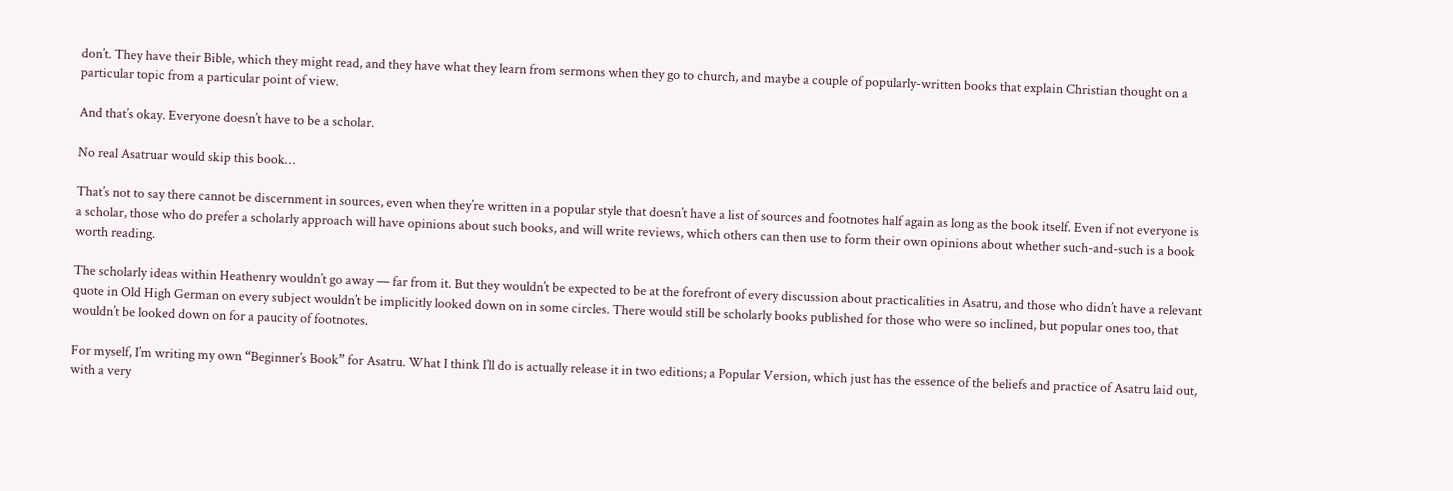don’t. They have their Bible, which they might read, and they have what they learn from sermons when they go to church, and maybe a couple of popularly-written books that explain Christian thought on a particular topic from a particular point of view.

And that’s okay. Everyone doesn’t have to be a scholar.

No real Asatruar would skip this book…

That’s not to say there cannot be discernment in sources, even when they’re written in a popular style that doesn’t have a list of sources and footnotes half again as long as the book itself. Even if not everyone is a scholar, those who do prefer a scholarly approach will have opinions about such books, and will write reviews, which others can then use to form their own opinions about whether such-and-such is a book worth reading.

The scholarly ideas within Heathenry wouldn’t go away — far from it. But they wouldn’t be expected to be at the forefront of every discussion about practicalities in Asatru, and those who didn’t have a relevant quote in Old High German on every subject wouldn’t be implicitly looked down on in some circles. There would still be scholarly books published for those who were so inclined, but popular ones too, that wouldn’t be looked down on for a paucity of footnotes.

For myself, I’m writing my own “Beginner’s Book” for Asatru. What I think I’ll do is actually release it in two editions; a Popular Version, which just has the essence of the beliefs and practice of Asatru laid out, with a very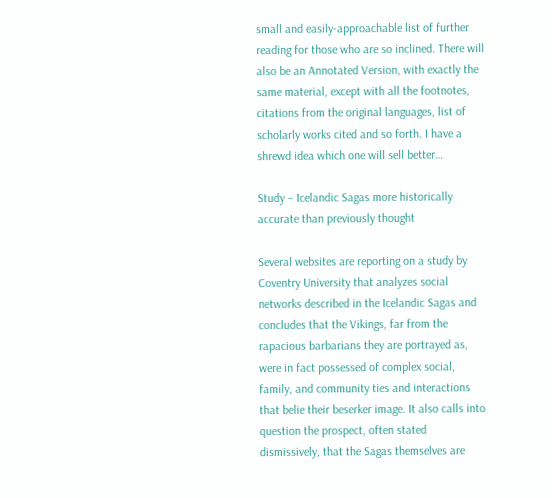small and easily-approachable list of further reading for those who are so inclined. There will also be an Annotated Version, with exactly the same material, except with all the footnotes, citations from the original languages, list of scholarly works cited and so forth. I have a shrewd idea which one will sell better…

Study – Icelandic Sagas more historically accurate than previously thought

Several websites are reporting on a study by Coventry University that analyzes social networks described in the Icelandic Sagas and concludes that the Vikings, far from the rapacious barbarians they are portrayed as, were in fact possessed of complex social, family, and community ties and interactions that belie their beserker image. It also calls into question the prospect, often stated dismissively, that the Sagas themselves are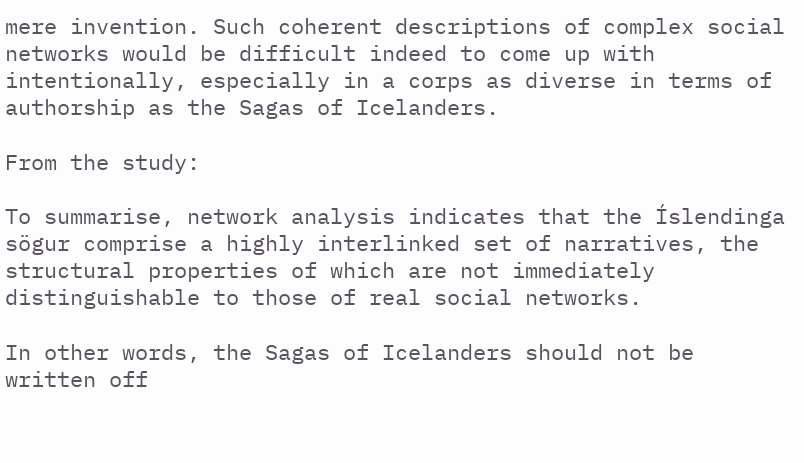mere invention. Such coherent descriptions of complex social networks would be difficult indeed to come up with intentionally, especially in a corps as diverse in terms of authorship as the Sagas of Icelanders.

From the study:

To summarise, network analysis indicates that the Íslendinga sögur comprise a highly interlinked set of narratives, the structural properties of which are not immediately distinguishable to those of real social networks.

In other words, the Sagas of Icelanders should not be written off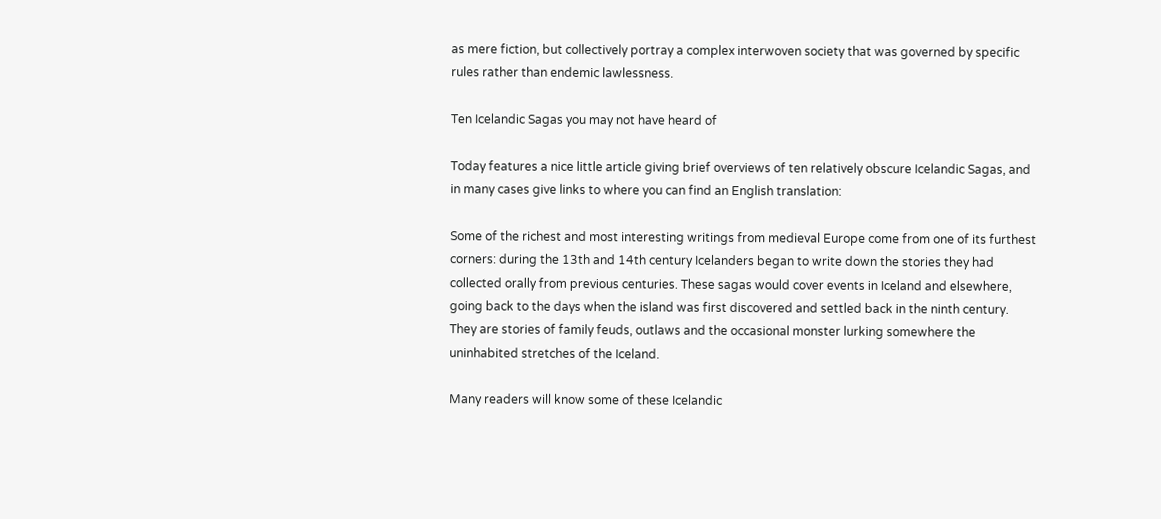as mere fiction, but collectively portray a complex interwoven society that was governed by specific rules rather than endemic lawlessness.

Ten Icelandic Sagas you may not have heard of

Today features a nice little article giving brief overviews of ten relatively obscure Icelandic Sagas, and in many cases give links to where you can find an English translation:

Some of the richest and most interesting writings from medieval Europe come from one of its furthest corners: during the 13th and 14th century Icelanders began to write down the stories they had collected orally from previous centuries. These sagas would cover events in Iceland and elsewhere, going back to the days when the island was first discovered and settled back in the ninth century. They are stories of family feuds, outlaws and the occasional monster lurking somewhere the uninhabited stretches of the Iceland.

Many readers will know some of these Icelandic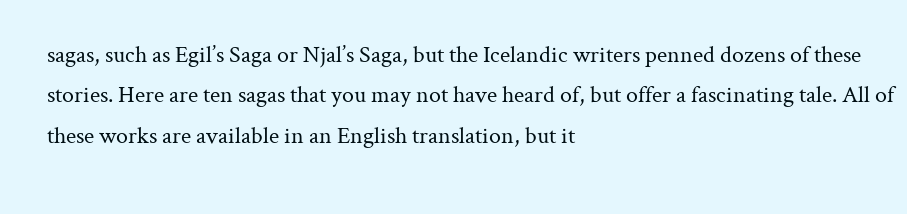sagas, such as Egil’s Saga or Njal’s Saga, but the Icelandic writers penned dozens of these stories. Here are ten sagas that you may not have heard of, but offer a fascinating tale. All of these works are available in an English translation, but it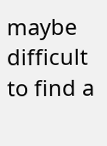maybe difficult to find a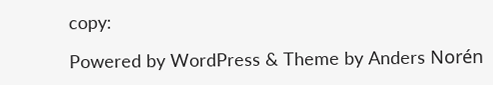copy:

Powered by WordPress & Theme by Anders Norén